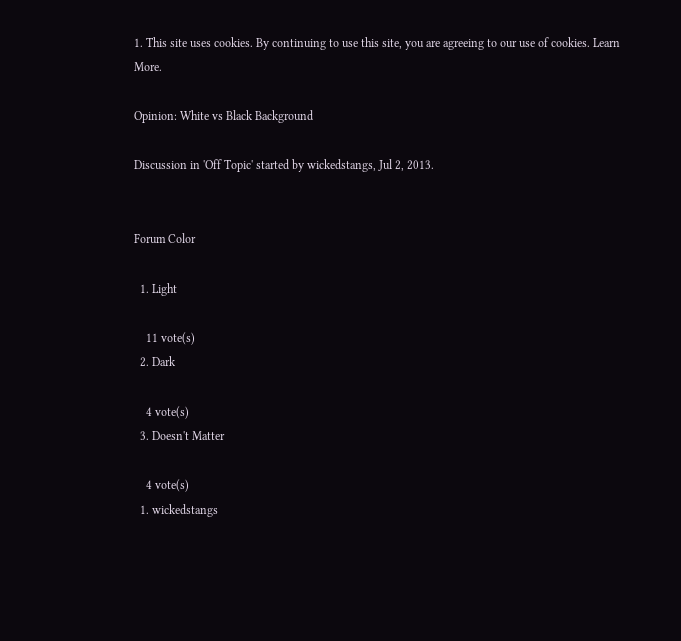1. This site uses cookies. By continuing to use this site, you are agreeing to our use of cookies. Learn More.

Opinion: White vs Black Background

Discussion in 'Off Topic' started by wickedstangs, Jul 2, 2013.


Forum Color

  1. Light

    11 vote(s)
  2. Dark

    4 vote(s)
  3. Doesn't Matter

    4 vote(s)
  1. wickedstangs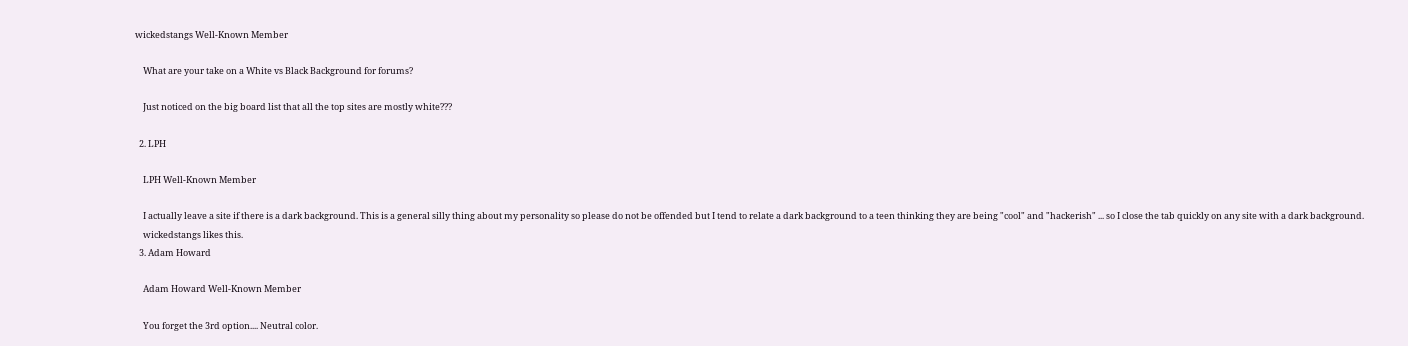wickedstangs Well-Known Member

    What are your take on a White vs Black Background for forums?

    Just noticed on the big board list that all the top sites are mostly white???

  2. LPH

    LPH Well-Known Member

    I actually leave a site if there is a dark background. This is a general silly thing about my personality so please do not be offended but I tend to relate a dark background to a teen thinking they are being "cool" and "hackerish" ... so I close the tab quickly on any site with a dark background.
    wickedstangs likes this.
  3. Adam Howard

    Adam Howard Well-Known Member

    You forget the 3rd option.... Neutral color.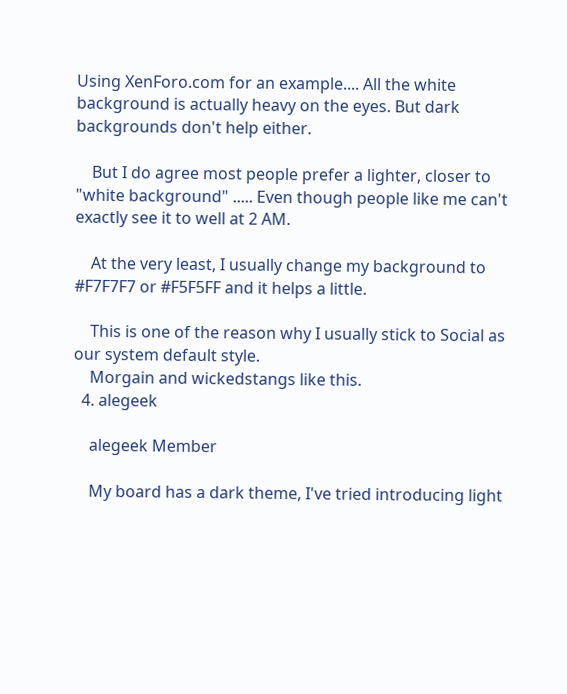Using XenForo.com for an example.... All the white background is actually heavy on the eyes. But dark backgrounds don't help either.

    But I do agree most people prefer a lighter, closer to "white background" ..... Even though people like me can't exactly see it to well at 2 AM.

    At the very least, I usually change my background to #F7F7F7 or #F5F5FF and it helps a little.

    This is one of the reason why I usually stick to Social as our system default style.
    Morgain and wickedstangs like this.
  4. alegeek

    alegeek Member

    My board has a dark theme, I've tried introducing light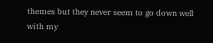themes but they never seem to go down well with my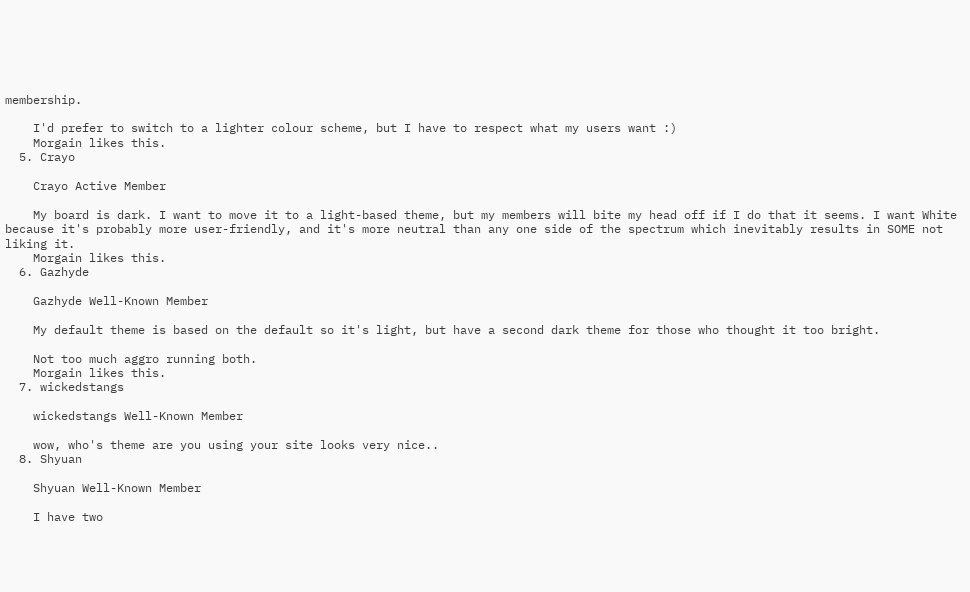membership.

    I'd prefer to switch to a lighter colour scheme, but I have to respect what my users want :)
    Morgain likes this.
  5. Crayo

    Crayo Active Member

    My board is dark. I want to move it to a light-based theme, but my members will bite my head off if I do that it seems. I want White because it's probably more user-friendly, and it's more neutral than any one side of the spectrum which inevitably results in SOME not liking it.
    Morgain likes this.
  6. Gazhyde

    Gazhyde Well-Known Member

    My default theme is based on the default so it's light, but have a second dark theme for those who thought it too bright.

    Not too much aggro running both.
    Morgain likes this.
  7. wickedstangs

    wickedstangs Well-Known Member

    wow, who's theme are you using your site looks very nice..
  8. Shyuan

    Shyuan Well-Known Member

    I have two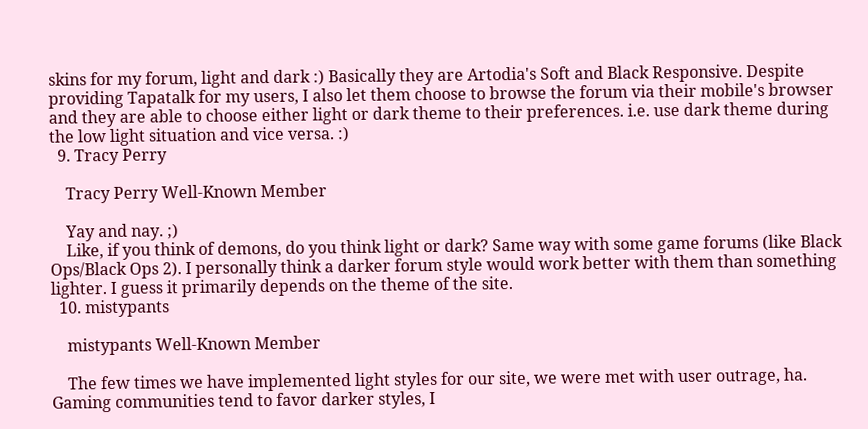skins for my forum, light and dark :) Basically they are Artodia's Soft and Black Responsive. Despite providing Tapatalk for my users, I also let them choose to browse the forum via their mobile's browser and they are able to choose either light or dark theme to their preferences. i.e. use dark theme during the low light situation and vice versa. :)
  9. Tracy Perry

    Tracy Perry Well-Known Member

    Yay and nay. ;)
    Like, if you think of demons, do you think light or dark? Same way with some game forums (like Black Ops/Black Ops 2). I personally think a darker forum style would work better with them than something lighter. I guess it primarily depends on the theme of the site.
  10. mistypants

    mistypants Well-Known Member

    The few times we have implemented light styles for our site, we were met with user outrage, ha. Gaming communities tend to favor darker styles, I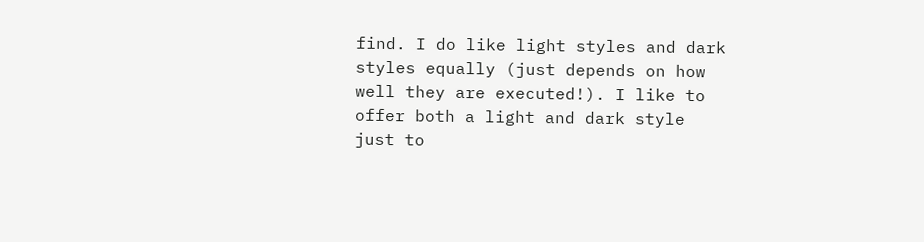find. I do like light styles and dark styles equally (just depends on how well they are executed!). I like to offer both a light and dark style just to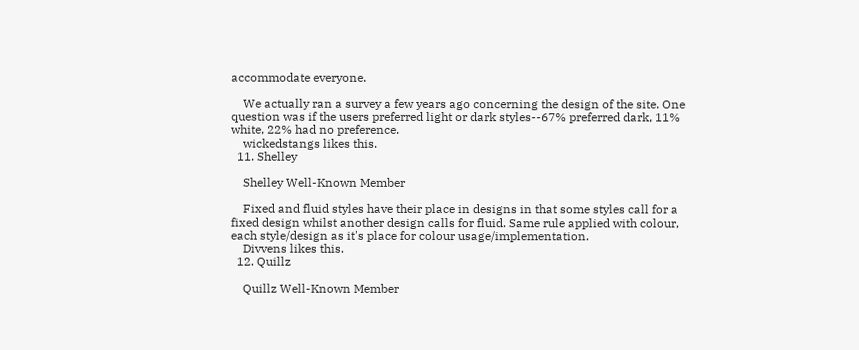accommodate everyone.

    We actually ran a survey a few years ago concerning the design of the site. One question was if the users preferred light or dark styles--67% preferred dark, 11% white, 22% had no preference.
    wickedstangs likes this.
  11. Shelley

    Shelley Well-Known Member

    Fixed and fluid styles have their place in designs in that some styles call for a fixed design whilst another design calls for fluid. Same rule applied with colour, each style/design as it's place for colour usage/implementation.
    Divvens likes this.
  12. Quillz

    Quillz Well-Known Member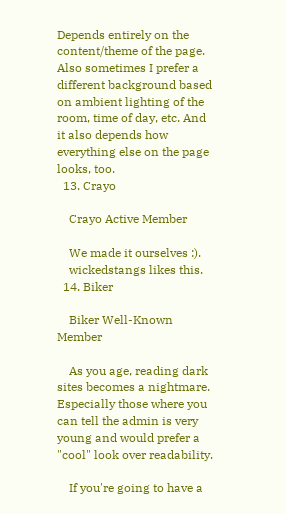Depends entirely on the content/theme of the page. Also sometimes I prefer a different background based on ambient lighting of the room, time of day, etc. And it also depends how everything else on the page looks, too.
  13. Crayo

    Crayo Active Member

    We made it ourselves :).
    wickedstangs likes this.
  14. Biker

    Biker Well-Known Member

    As you age, reading dark sites becomes a nightmare. Especially those where you can tell the admin is very young and would prefer a "cool" look over readability.

    If you're going to have a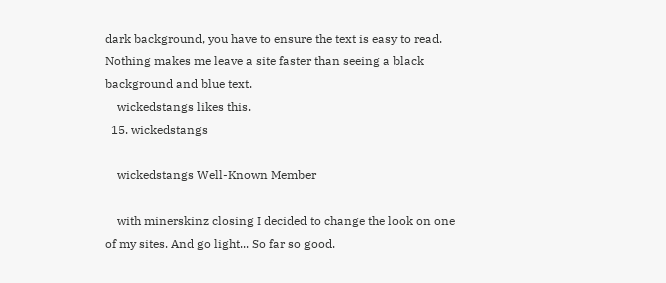dark background, you have to ensure the text is easy to read. Nothing makes me leave a site faster than seeing a black background and blue text.
    wickedstangs likes this.
  15. wickedstangs

    wickedstangs Well-Known Member

    with minerskinz closing I decided to change the look on one of my sites. And go light... So far so good.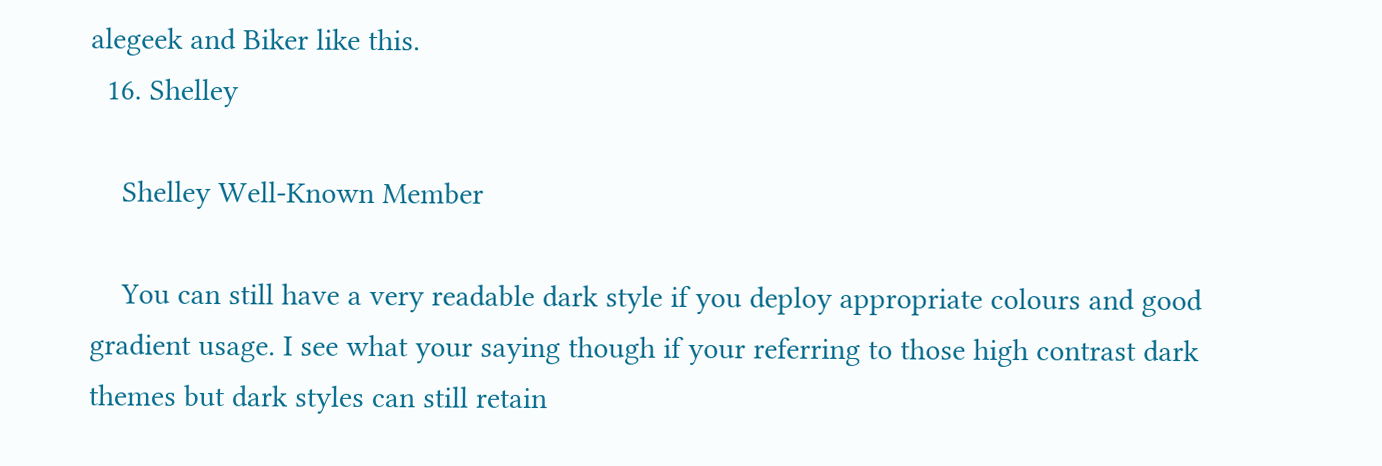alegeek and Biker like this.
  16. Shelley

    Shelley Well-Known Member

    You can still have a very readable dark style if you deploy appropriate colours and good gradient usage. I see what your saying though if your referring to those high contrast dark themes but dark styles can still retain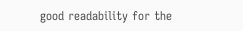good readability for the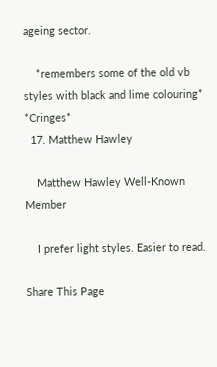ageing sector.

    *remembers some of the old vb styles with black and lime colouring* *Cringes*
  17. Matthew Hawley

    Matthew Hawley Well-Known Member

    I prefer light styles. Easier to read.

Share This Page